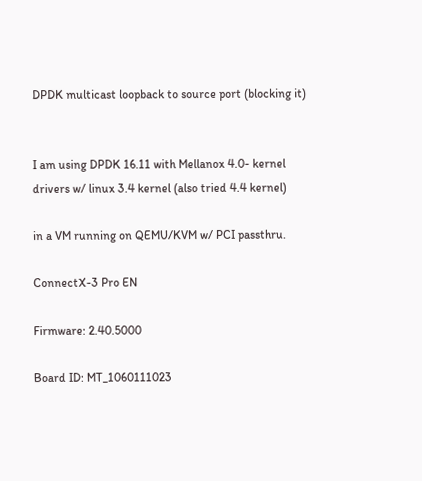DPDK multicast loopback to source port (blocking it)


I am using DPDK 16.11 with Mellanox 4.0- kernel drivers w/ linux 3.4 kernel (also tried 4.4 kernel)

in a VM running on QEMU/KVM w/ PCI passthru.

ConnectX-3 Pro EN

Firmware: 2.40.5000

Board ID: MT_1060111023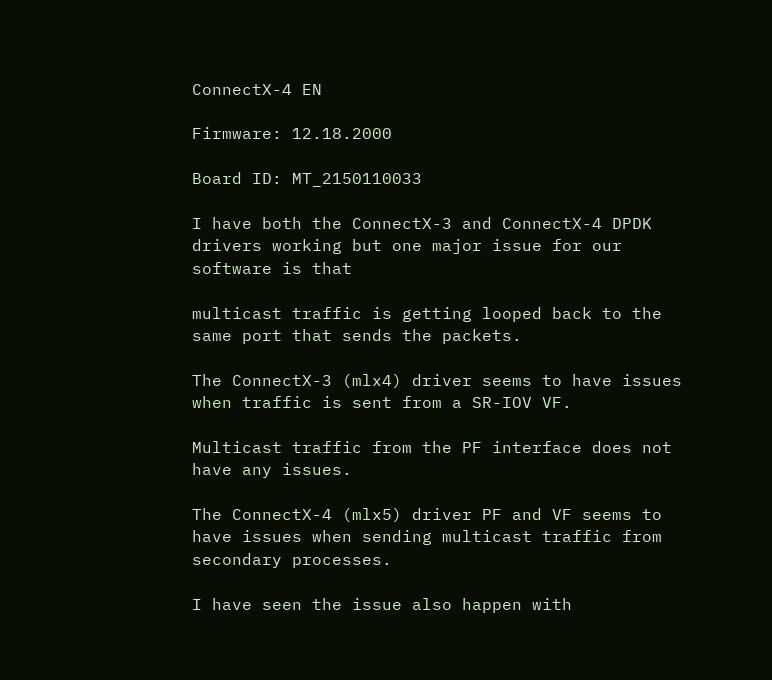ConnectX-4 EN

Firmware: 12.18.2000

Board ID: MT_2150110033

I have both the ConnectX-3 and ConnectX-4 DPDK drivers working but one major issue for our software is that

multicast traffic is getting looped back to the same port that sends the packets.

The ConnectX-3 (mlx4) driver seems to have issues when traffic is sent from a SR-IOV VF.

Multicast traffic from the PF interface does not have any issues.

The ConnectX-4 (mlx5) driver PF and VF seems to have issues when sending multicast traffic from secondary processes.

I have seen the issue also happen with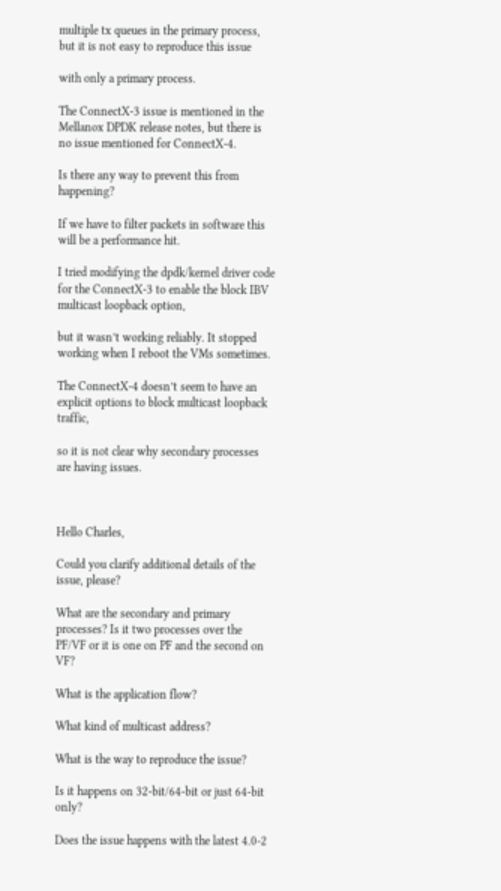multiple tx queues in the primary process, but it is not easy to reproduce this issue

with only a primary process.

The ConnectX-3 issue is mentioned in the Mellanox DPDK release notes, but there is no issue mentioned for ConnectX-4.

Is there any way to prevent this from happening?

If we have to filter packets in software this will be a performance hit.

I tried modifying the dpdk/kernel driver code for the ConnectX-3 to enable the block IBV multicast loopback option,

but it wasn’t working reliably. It stopped working when I reboot the VMs sometimes.

The ConnectX-4 doesn’t seem to have an explicit options to block multicast loopback traffic,

so it is not clear why secondary processes are having issues.



Hello Charles,

Could you clarify additional details of the issue, please?

What are the secondary and primary processes? Is it two processes over the PF/VF or it is one on PF and the second on VF?

What is the application flow?

What kind of multicast address?

What is the way to reproduce the issue?

Is it happens on 32-bit/64-bit or just 64-bit only?

Does the issue happens with the latest 4.0-2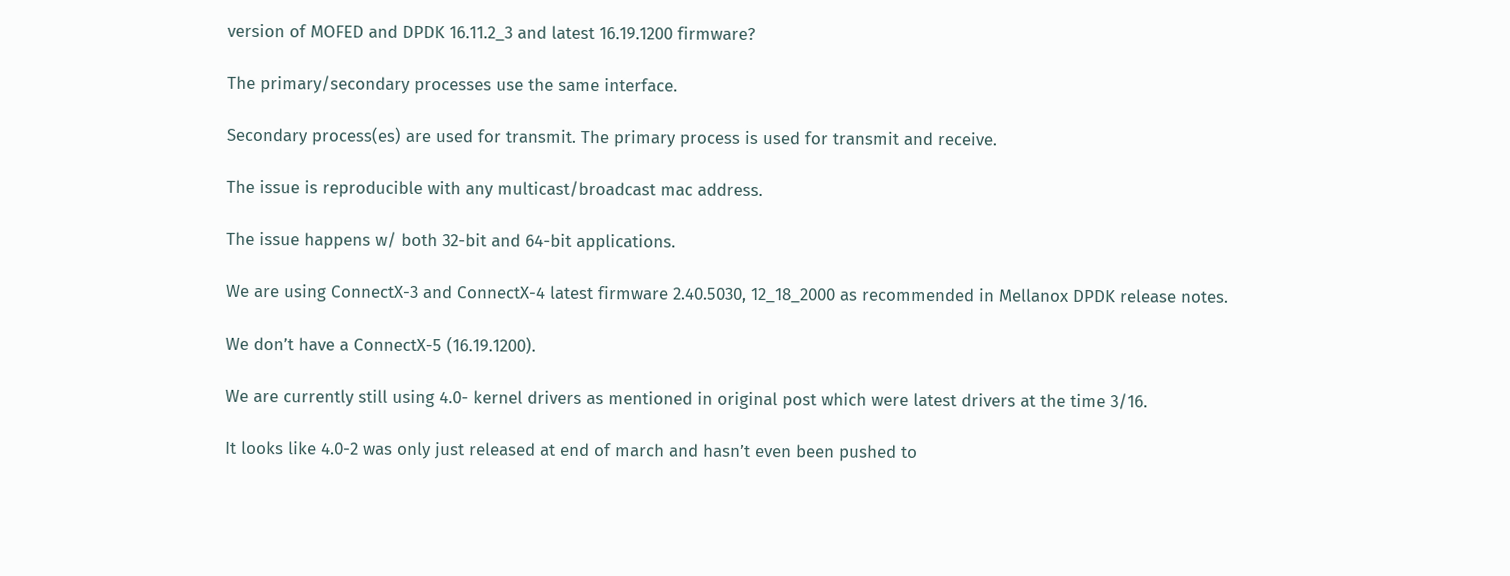version of MOFED and DPDK 16.11.2_3 and latest 16.19.1200 firmware?

The primary/secondary processes use the same interface.

Secondary process(es) are used for transmit. The primary process is used for transmit and receive.

The issue is reproducible with any multicast/broadcast mac address.

The issue happens w/ both 32-bit and 64-bit applications.

We are using ConnectX-3 and ConnectX-4 latest firmware 2.40.5030, 12_18_2000 as recommended in Mellanox DPDK release notes.

We don’t have a ConnectX-5 (16.19.1200).

We are currently still using 4.0- kernel drivers as mentioned in original post which were latest drivers at the time 3/16.

It looks like 4.0-2 was only just released at end of march and hasn’t even been pushed to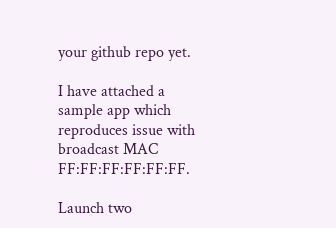your github repo yet.

I have attached a sample app which reproduces issue with broadcast MAC FF:FF:FF:FF:FF:FF.

Launch two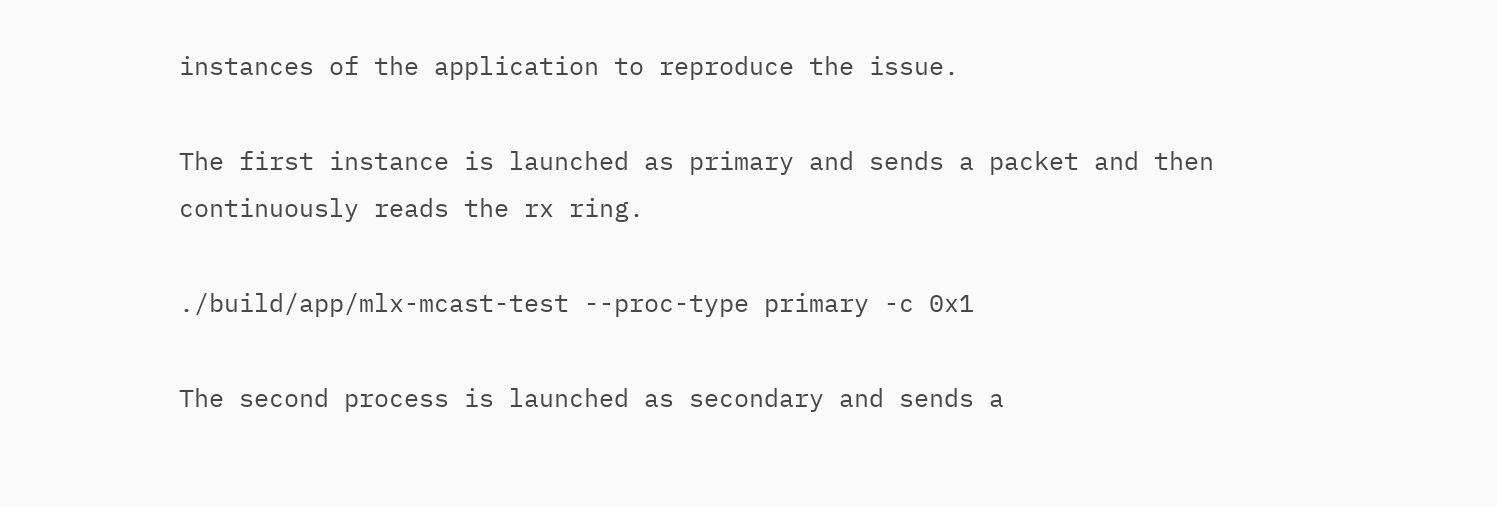instances of the application to reproduce the issue.

The first instance is launched as primary and sends a packet and then continuously reads the rx ring.

./build/app/mlx-mcast-test --proc-type primary -c 0x1

The second process is launched as secondary and sends a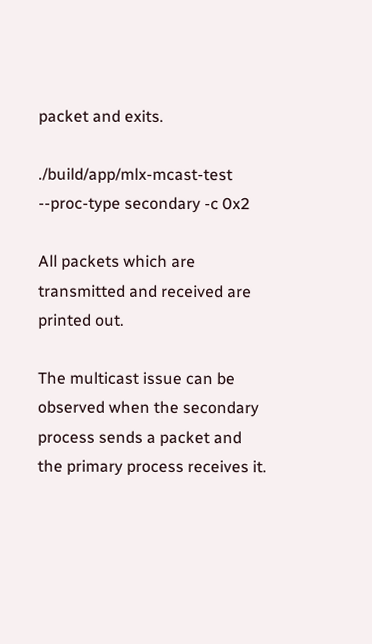packet and exits.

./build/app/mlx-mcast-test --proc-type secondary -c 0x2

All packets which are transmitted and received are printed out.

The multicast issue can be observed when the secondary process sends a packet and the primary process receives it.